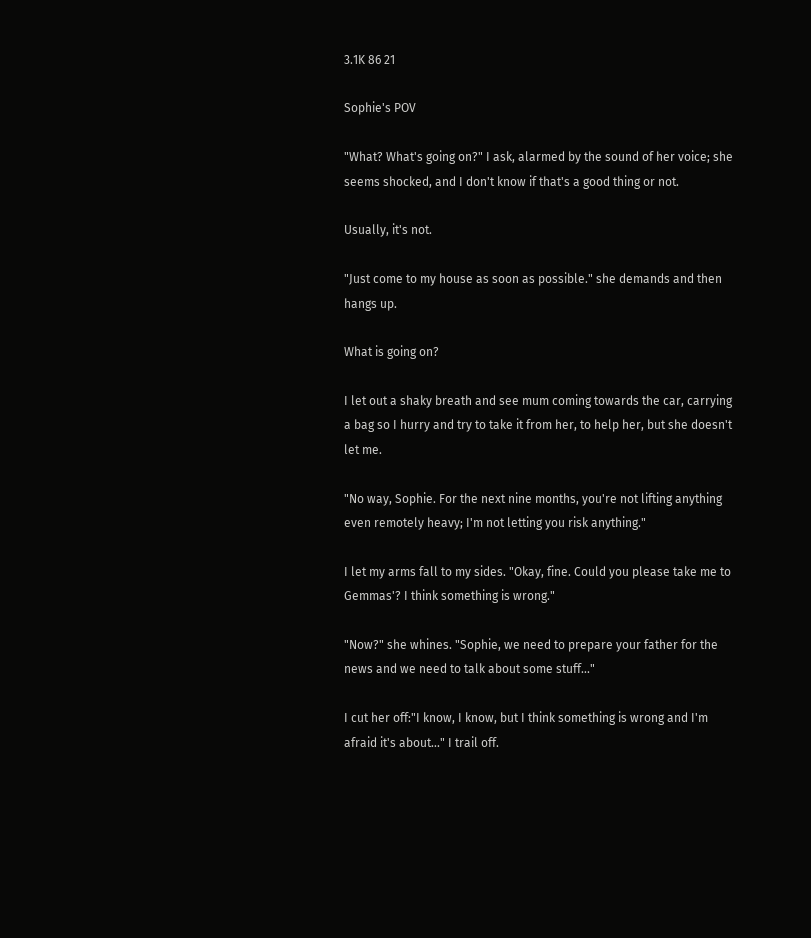3.1K 86 21

Sophie's POV

"What? What's going on?" I ask, alarmed by the sound of her voice; she seems shocked, and I don't know if that's a good thing or not.

Usually, it's not.

"Just come to my house as soon as possible." she demands and then hangs up.

What is going on?

I let out a shaky breath and see mum coming towards the car, carrying a bag so I hurry and try to take it from her, to help her, but she doesn't let me.

"No way, Sophie. For the next nine months, you're not lifting anything even remotely heavy; I'm not letting you risk anything."

I let my arms fall to my sides. "Okay, fine. Could you please take me to Gemmas'? I think something is wrong."

"Now?" she whines. "Sophie, we need to prepare your father for the news and we need to talk about some stuff..."

I cut her off:"I know, I know, but I think something is wrong and I'm afraid it's about..." I trail off.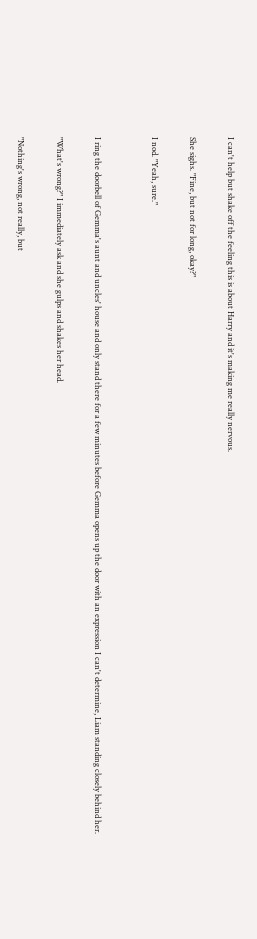I can't help but shake off the feeling this is about Harry and it's making me really nervous.

She sighs. "Fine, but not for long, okay?"

I nod. "Yeah, sure."


I ring the doorbell of Gemma's aunt and uncles' house and only stand there for a few minutes before Gemma opens up the door with an expression I can't determine, Liam standing closely behind her.

"What's wrong?" I immediately ask and she gulps and shakes her head.

"Nothing's wrong, not really, but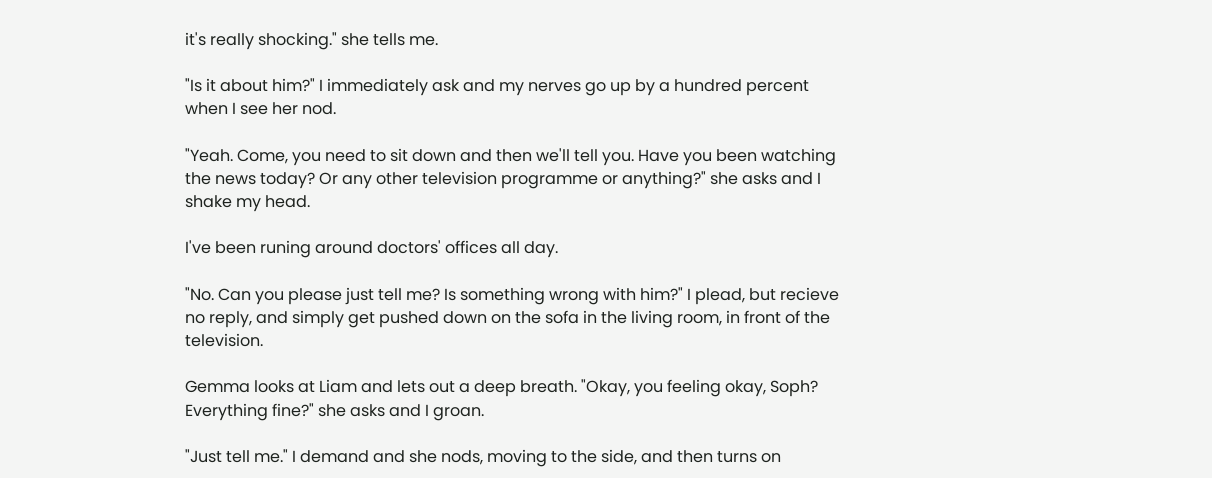it's really shocking." she tells me.

"Is it about him?" I immediately ask and my nerves go up by a hundred percent when I see her nod.

"Yeah. Come, you need to sit down and then we'll tell you. Have you been watching the news today? Or any other television programme or anything?" she asks and I shake my head.

I've been runing around doctors' offices all day.

"No. Can you please just tell me? Is something wrong with him?" I plead, but recieve no reply, and simply get pushed down on the sofa in the living room, in front of the television.

Gemma looks at Liam and lets out a deep breath. "Okay, you feeling okay, Soph? Everything fine?" she asks and I groan.

"Just tell me." I demand and she nods, moving to the side, and then turns on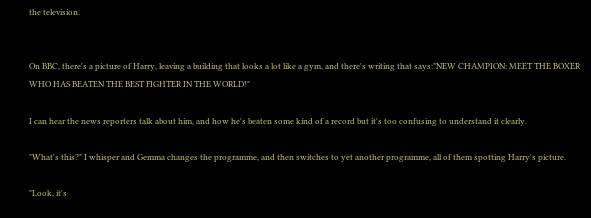the television.


On BBC, there's a picture of Harry, leaving a building that looks a lot like a gym, and there's writing that says:"NEW CHAMPION: MEET THE BOXER WHO HAS BEATEN THE BEST FIGHTER IN THE WORLD!"

I can hear the news reporters talk about him, and how he's beaten some kind of a record but it's too confusing to understand it clearly.

"What's this?" I whisper and Gemma changes the programme, and then switches to yet another programme, all of them spotting Harry's picture.

"Look, it's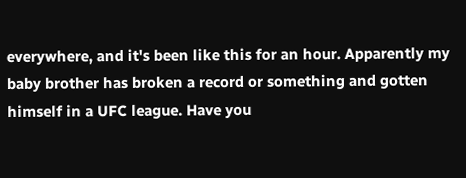everywhere, and it's been like this for an hour. Apparently my baby brother has broken a record or something and gotten himself in a UFC league. Have you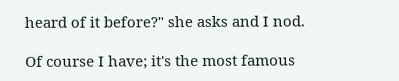heard of it before?" she asks and I nod.

Of course I have; it's the most famous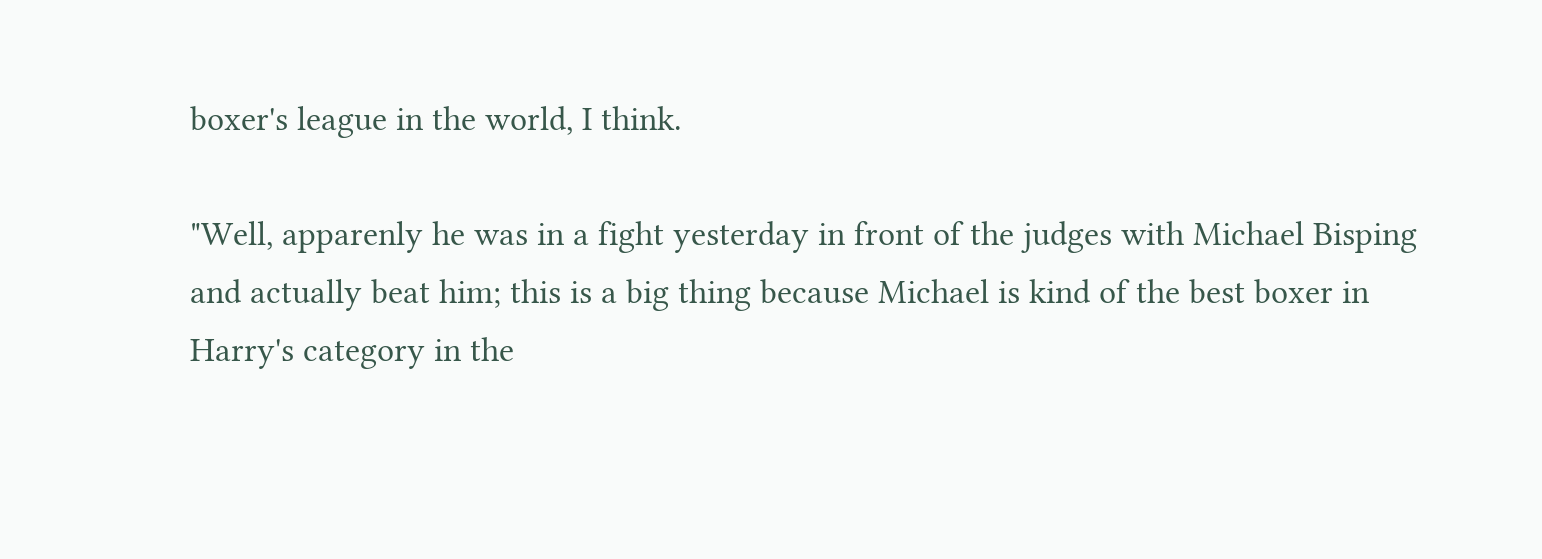boxer's league in the world, I think.

"Well, apparenly he was in a fight yesterday in front of the judges with Michael Bisping and actually beat him; this is a big thing because Michael is kind of the best boxer in Harry's category in the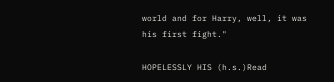world and for Harry, well, it was his first fight."

HOPELESSLY HIS (h.s.)Read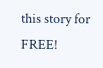this story for FREE!